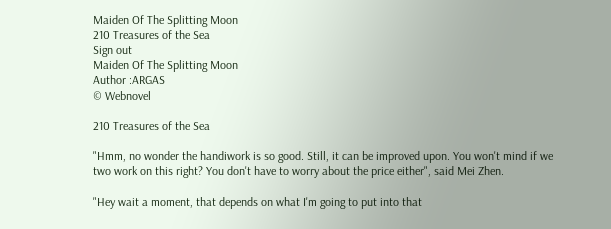Maiden Of The Splitting Moon
210 Treasures of the Sea
Sign out
Maiden Of The Splitting Moon
Author :ARGAS
© Webnovel

210 Treasures of the Sea

"Hmm, no wonder the handiwork is so good. Still, it can be improved upon. You won't mind if we two work on this right? You don't have to worry about the price either", said Mei Zhen.

"Hey wait a moment, that depends on what I'm going to put into that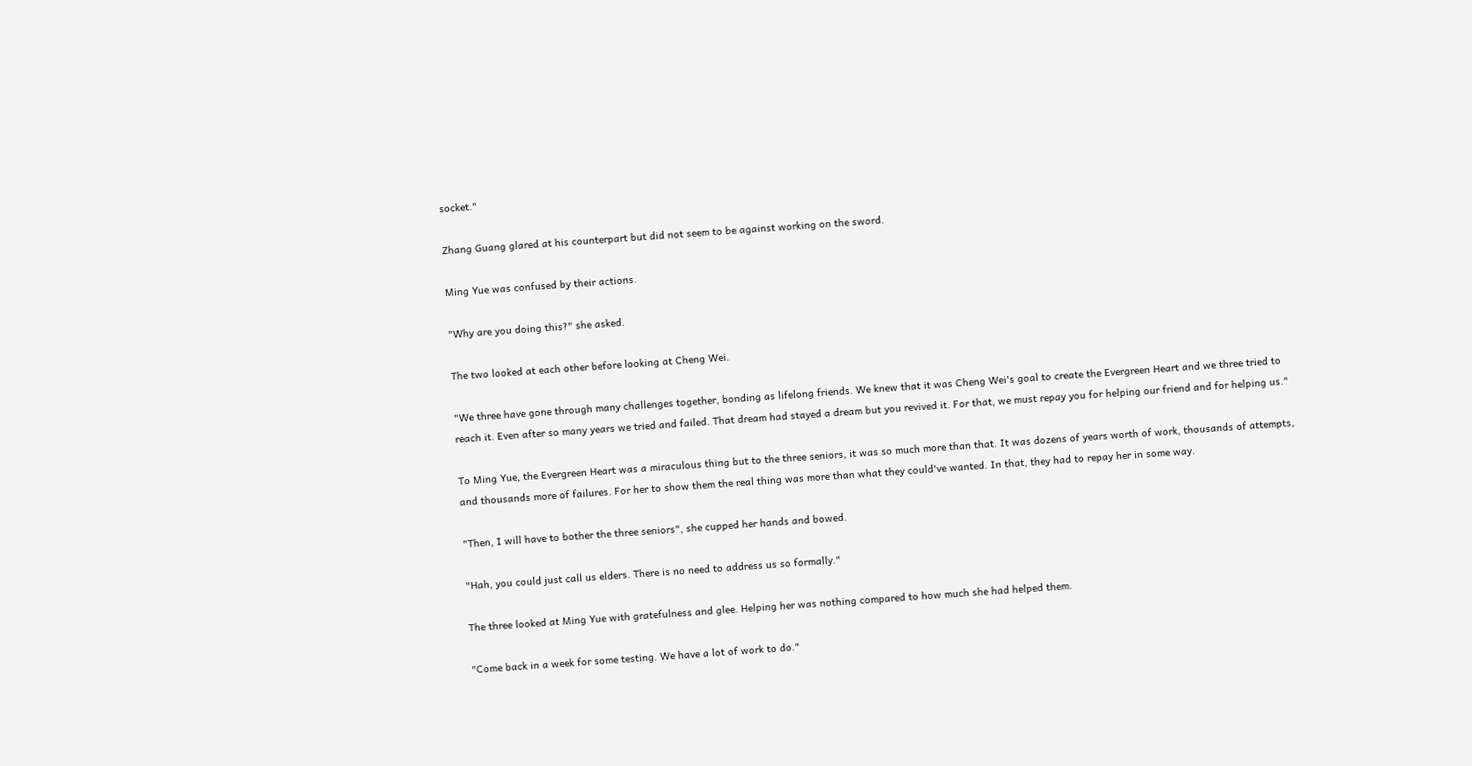socket."

Zhang Guang glared at his counterpart but did not seem to be against working on the sword.

Ming Yue was confused by their actions.

"Why are you doing this?" she asked.

The two looked at each other before looking at Cheng Wei.

"We three have gone through many challenges together, bonding as lifelong friends. We knew that it was Cheng Wei's goal to create the Evergreen Heart and we three tried to reach it. Even after so many years we tried and failed. That dream had stayed a dream but you revived it. For that, we must repay you for helping our friend and for helping us."

To Ming Yue, the Evergreen Heart was a miraculous thing but to the three seniors, it was so much more than that. It was dozens of years worth of work, thousands of attempts, and thousands more of failures. For her to show them the real thing was more than what they could've wanted. In that, they had to repay her in some way.

"Then, I will have to bother the three seniors", she cupped her hands and bowed.

"Hah, you could just call us elders. There is no need to address us so formally."

The three looked at Ming Yue with gratefulness and glee. Helping her was nothing compared to how much she had helped them.

"Come back in a week for some testing. We have a lot of work to do."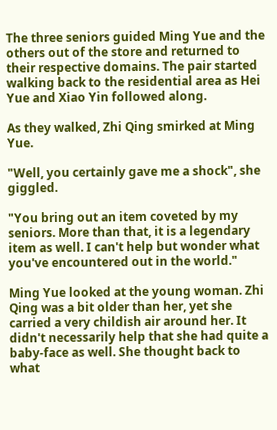The three seniors guided Ming Yue and the others out of the store and returned to their respective domains. The pair started walking back to the residential area as Hei Yue and Xiao Yin followed along.

As they walked, Zhi Qing smirked at Ming Yue.

"Well, you certainly gave me a shock", she giggled.

"You bring out an item coveted by my seniors. More than that, it is a legendary item as well. I can't help but wonder what you've encountered out in the world."

Ming Yue looked at the young woman. Zhi Qing was a bit older than her, yet she carried a very childish air around her. It didn't necessarily help that she had quite a baby-face as well. She thought back to what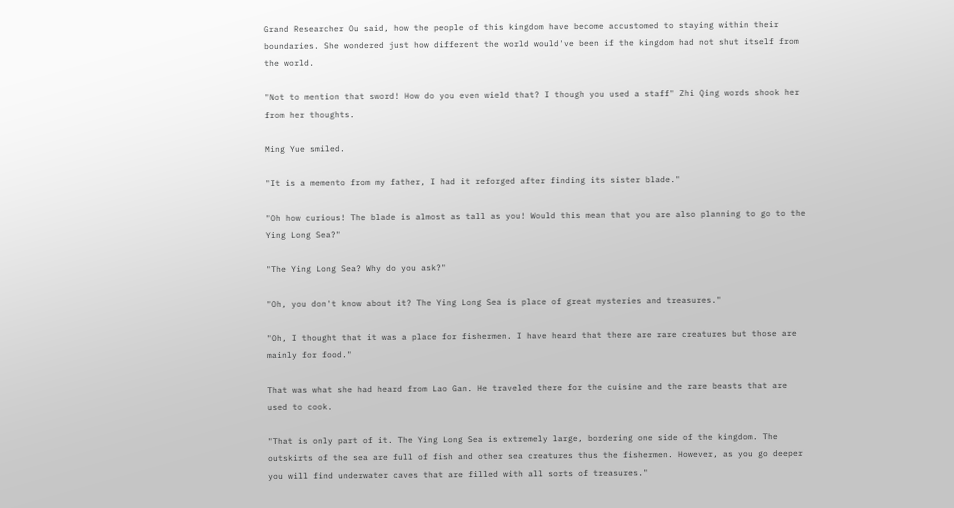Grand Researcher Ou said, how the people of this kingdom have become accustomed to staying within their boundaries. She wondered just how different the world would've been if the kingdom had not shut itself from the world.

"Not to mention that sword! How do you even wield that? I though you used a staff" Zhi Qing words shook her from her thoughts.

Ming Yue smiled.

"It is a memento from my father, I had it reforged after finding its sister blade."

"Oh how curious! The blade is almost as tall as you! Would this mean that you are also planning to go to the Ying Long Sea?"

"The Ying Long Sea? Why do you ask?"

"Oh, you don't know about it? The Ying Long Sea is place of great mysteries and treasures."

"Oh, I thought that it was a place for fishermen. I have heard that there are rare creatures but those are mainly for food."

That was what she had heard from Lao Gan. He traveled there for the cuisine and the rare beasts that are used to cook.

"That is only part of it. The Ying Long Sea is extremely large, bordering one side of the kingdom. The outskirts of the sea are full of fish and other sea creatures thus the fishermen. However, as you go deeper you will find underwater caves that are filled with all sorts of treasures."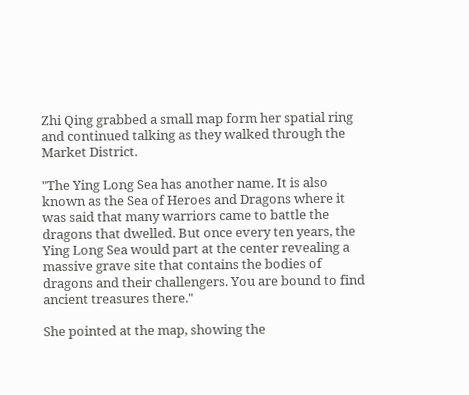Zhi Qing grabbed a small map form her spatial ring and continued talking as they walked through the Market District.

"The Ying Long Sea has another name. It is also known as the Sea of Heroes and Dragons where it was said that many warriors came to battle the dragons that dwelled. But once every ten years, the Ying Long Sea would part at the center revealing a massive grave site that contains the bodies of dragons and their challengers. You are bound to find ancient treasures there."

She pointed at the map, showing the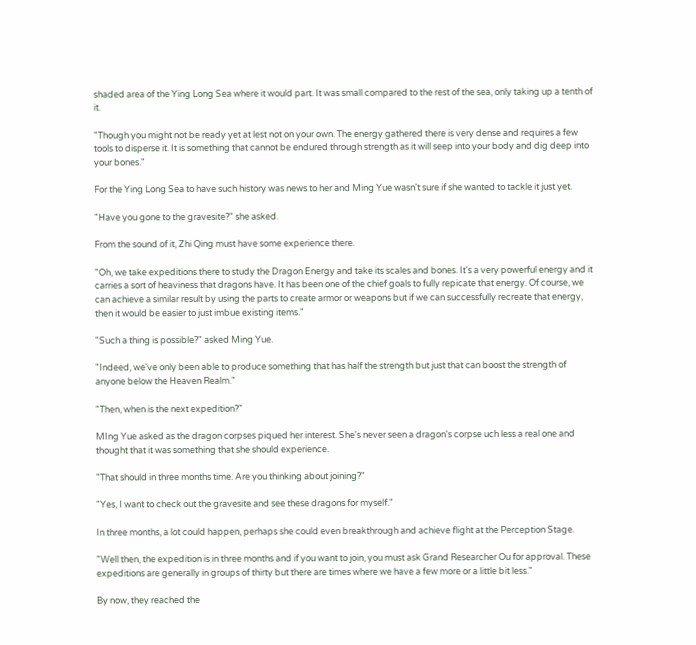shaded area of the Ying Long Sea where it would part. It was small compared to the rest of the sea, only taking up a tenth of it.

"Though you might not be ready yet at lest not on your own. The energy gathered there is very dense and requires a few tools to disperse it. It is something that cannot be endured through strength as it will seep into your body and dig deep into your bones."

For the Ying Long Sea to have such history was news to her and Ming Yue wasn't sure if she wanted to tackle it just yet.

"Have you gone to the gravesite?" she asked.

From the sound of it, Zhi Qing must have some experience there.

"Oh, we take expeditions there to study the Dragon Energy and take its scales and bones. It's a very powerful energy and it carries a sort of heaviness that dragons have. It has been one of the chief goals to fully repicate that energy. Of course, we can achieve a similar result by using the parts to create armor or weapons but if we can successfully recreate that energy, then it would be easier to just imbue existing items."

"Such a thing is possible?" asked Ming Yue.

"Indeed, we've only been able to produce something that has half the strength but just that can boost the strength of anyone below the Heaven Realm."

"Then, when is the next expedition?"

MIng Yue asked as the dragon corpses piqued her interest. She's never seen a dragon's corpse uch less a real one and thought that it was something that she should experience.

"That should in three months time. Are you thinking about joining?"

"Yes, I want to check out the gravesite and see these dragons for myself."

In three months, a lot could happen, perhaps she could even breakthrough and achieve flight at the Perception Stage.

"Well then, the expedition is in three months and if you want to join, you must ask Grand Researcher Ou for approval. These expeditions are generally in groups of thirty but there are times where we have a few more or a little bit less."

By now, they reached the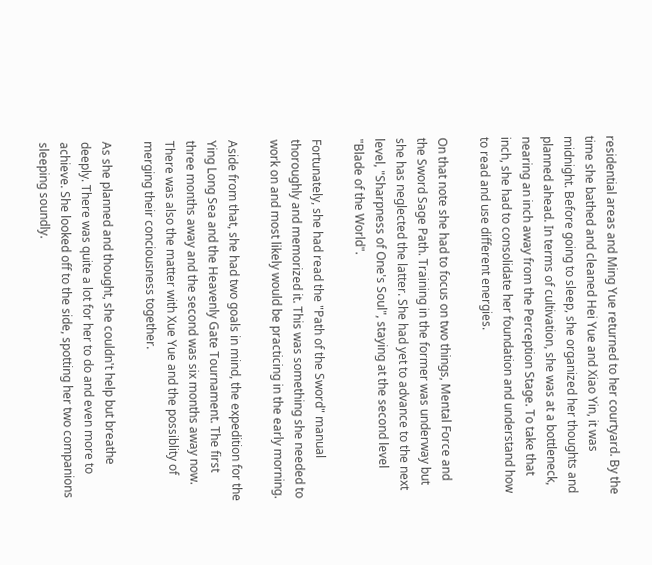residential areas and Ming Yue returned to her courtyard. By the time she bathed and cleaned Hei Yue and Xiao Yin, it was midnight. Before going to sleep, she organized her thoughts and planned ahead. In terms of cultivation, she was at a bottleneck, nearing an inch away from the Perception Stage. To take that inch, she had to consolidate her foundation and understand how to read and use different energies.

On that note she had to focus on two things, Mental Force and the Sword Sage Path. Training in the former was underway but she has neglected the latter. She had yet to advance to the next level, "Sharpness of One's Soul", staying at the second level "Blade of the World".

Fortunately, she had read the "Path of the Sword" manual thoroughly and memorized it. This was something she needed to work on and most likely would be practicing in the early morning.

Aside from that, she had two goals in mind, the expedition for the Ying Long Sea and the Heavenly Gate Tournament. The first three months away and the second was six months away now. There was also the matter with Xue Yue and the possiblity of merging their conciousness together.

As she planned and thought, she couldn't help but breathe deeply. There was quite a lot for her to do and even more to achieve. She looked off to the side, spotting her two companions sleeping soundly.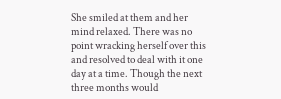She smiled at them and her mind relaxed. There was no point wracking herself over this and resolved to deal with it one day at a time. Though the next three months would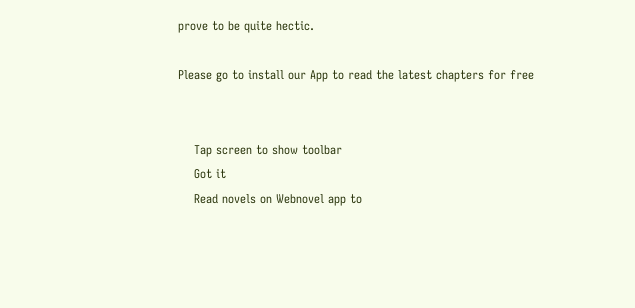prove to be quite hectic.

Please go to install our App to read the latest chapters for free


    Tap screen to show toolbar
    Got it
    Read novels on Webnovel app to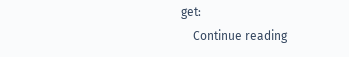get:
    Continue reading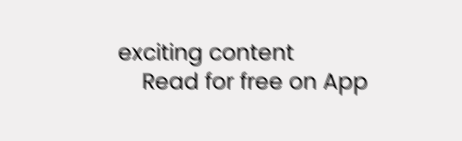exciting content
    Read for free on App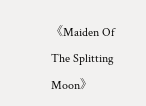《Maiden Of The Splitting Moon》